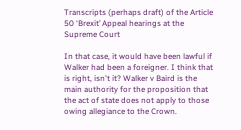Transcripts (perhaps draft) of the Article 50 ‘Brexit’ Appeal hearings at the Supreme Court

In that case, it would have been lawful if Walker had been a foreigner. I think that is right, isn't it? Walker v Baird is the main authority for the proposition that the act of state does not apply to those owing allegiance to the Crown.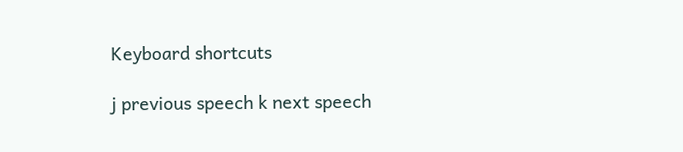Keyboard shortcuts

j previous speech k next speech